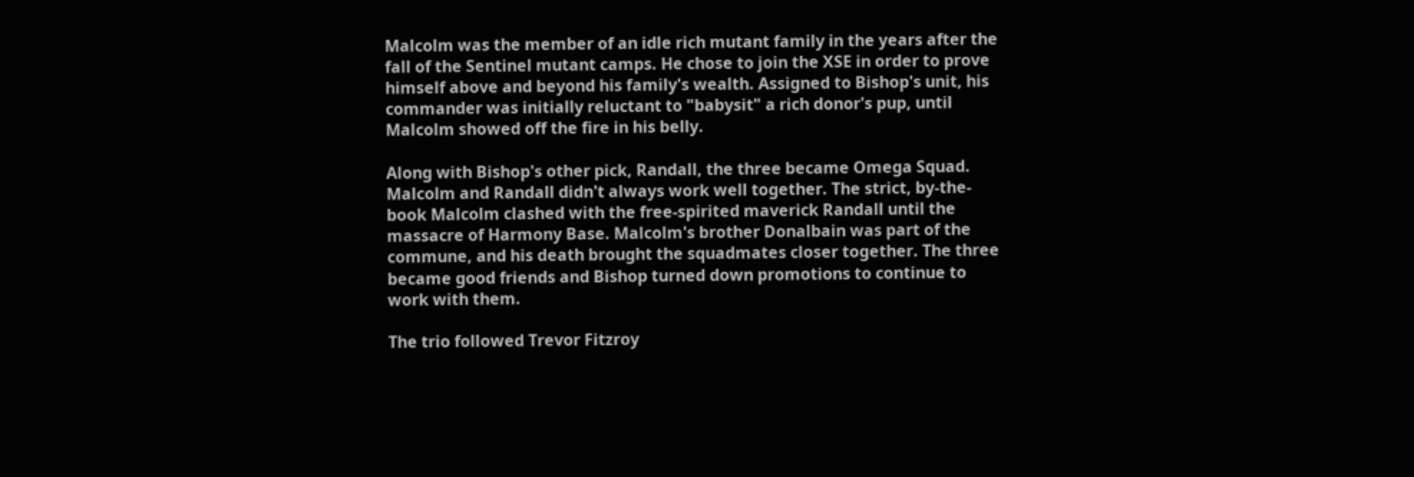Malcolm was the member of an idle rich mutant family in the years after the fall of the Sentinel mutant camps. He chose to join the XSE in order to prove himself above and beyond his family's wealth. Assigned to Bishop's unit, his commander was initially reluctant to "babysit" a rich donor's pup, until Malcolm showed off the fire in his belly.

Along with Bishop's other pick, Randall, the three became Omega Squad. Malcolm and Randall didn't always work well together. The strict, by-the-book Malcolm clashed with the free-spirited maverick Randall until the massacre of Harmony Base. Malcolm's brother Donalbain was part of the commune, and his death brought the squadmates closer together. The three became good friends and Bishop turned down promotions to continue to work with them.

The trio followed Trevor Fitzroy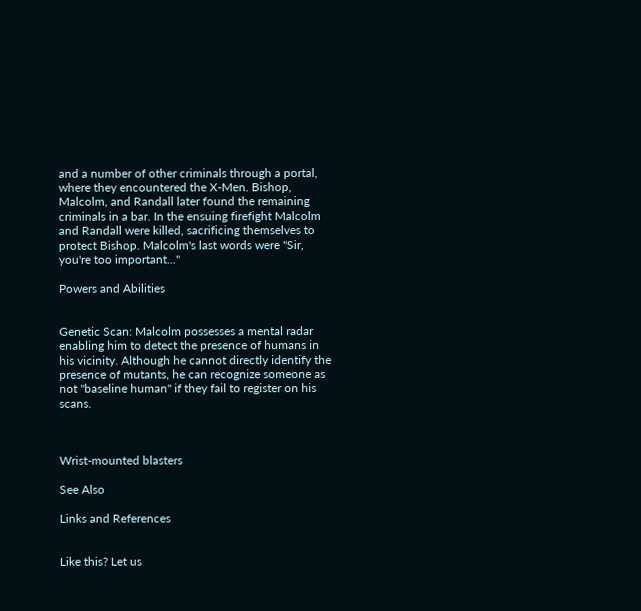and a number of other criminals through a portal, where they encountered the X-Men. Bishop, Malcolm, and Randall later found the remaining criminals in a bar. In the ensuing firefight Malcolm and Randall were killed, sacrificing themselves to protect Bishop. Malcolm's last words were "Sir, you're too important..."

Powers and Abilities


Genetic Scan: Malcolm possesses a mental radar enabling him to detect the presence of humans in his vicinity. Although he cannot directly identify the presence of mutants, he can recognize someone as not "baseline human" if they fail to register on his scans.



Wrist-mounted blasters

See Also

Links and References


Like this? Let us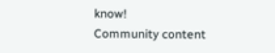know!
Community content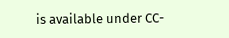is available under CC-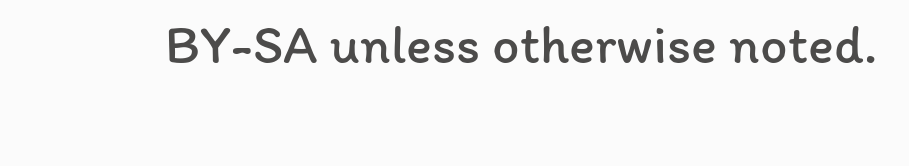BY-SA unless otherwise noted.